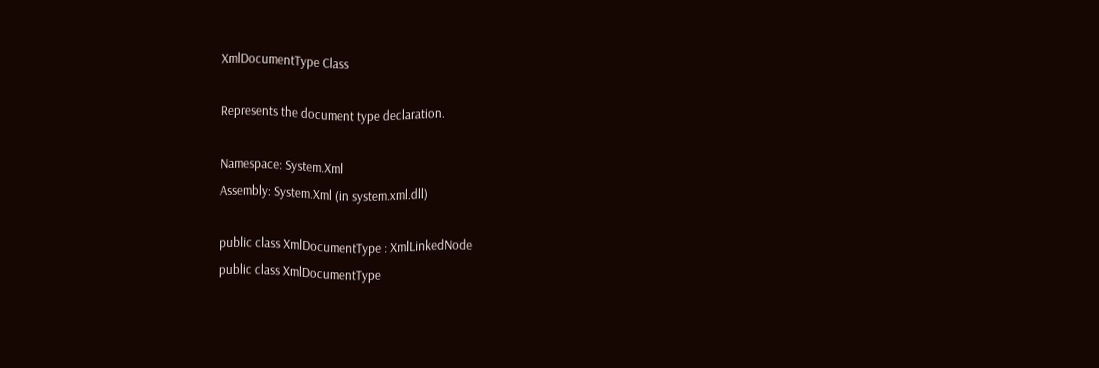XmlDocumentType Class

Represents the document type declaration.

Namespace: System.Xml
Assembly: System.Xml (in system.xml.dll)

public class XmlDocumentType : XmlLinkedNode
public class XmlDocumentType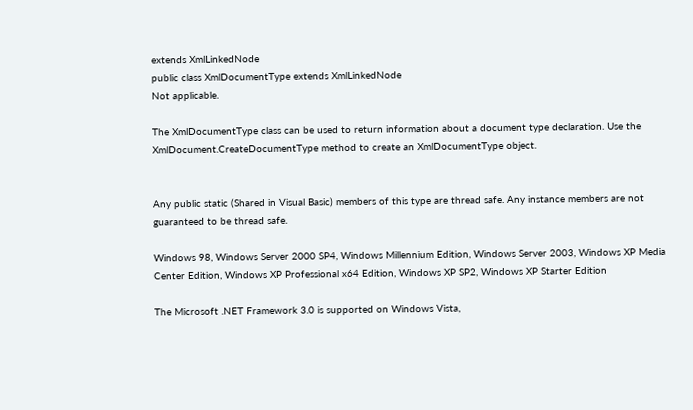extends XmlLinkedNode
public class XmlDocumentType extends XmlLinkedNode
Not applicable.

The XmlDocumentType class can be used to return information about a document type declaration. Use the XmlDocument.CreateDocumentType method to create an XmlDocumentType object.


Any public static (Shared in Visual Basic) members of this type are thread safe. Any instance members are not guaranteed to be thread safe.

Windows 98, Windows Server 2000 SP4, Windows Millennium Edition, Windows Server 2003, Windows XP Media Center Edition, Windows XP Professional x64 Edition, Windows XP SP2, Windows XP Starter Edition

The Microsoft .NET Framework 3.0 is supported on Windows Vista,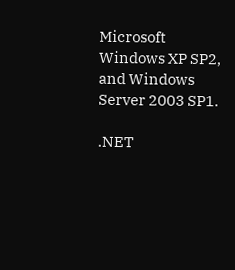Microsoft Windows XP SP2, and Windows Server 2003 SP1.

.NET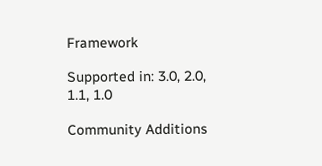Framework

Supported in: 3.0, 2.0, 1.1, 1.0

Community Additions